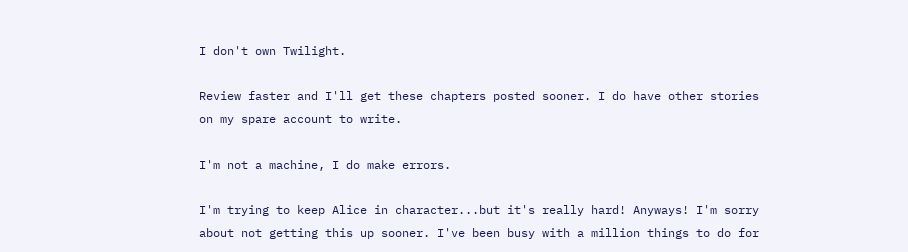I don't own Twilight.

Review faster and I'll get these chapters posted sooner. I do have other stories on my spare account to write.

I'm not a machine, I do make errors.

I'm trying to keep Alice in character...but it's really hard! Anyways! I'm sorry about not getting this up sooner. I've been busy with a million things to do for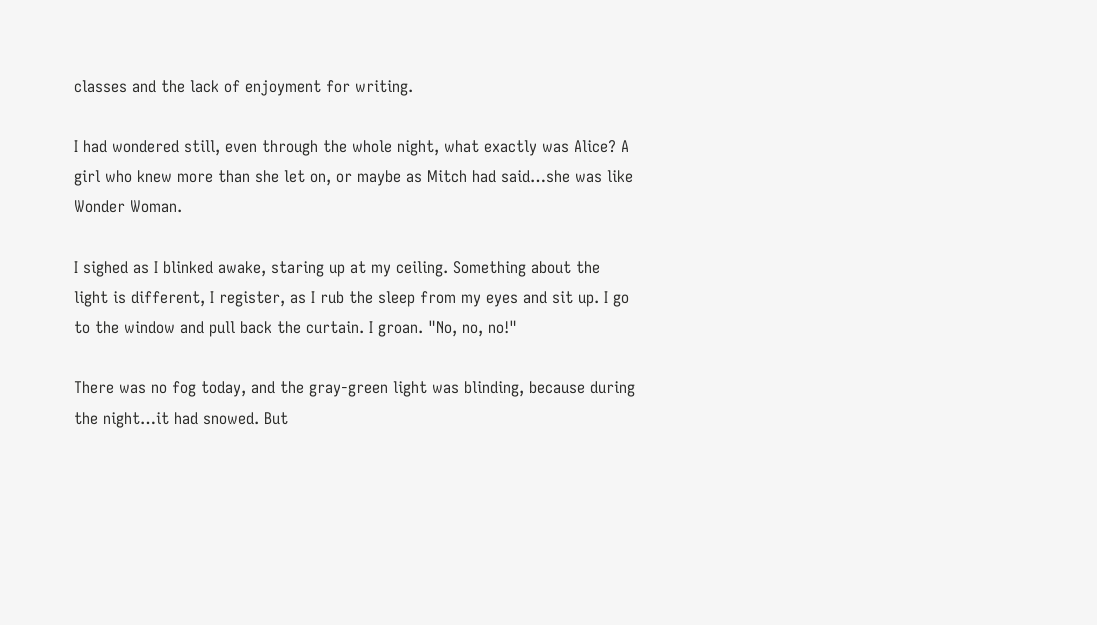classes and the lack of enjoyment for writing.

I had wondered still, even through the whole night, what exactly was Alice? A girl who knew more than she let on, or maybe as Mitch had said…she was like Wonder Woman.

I sighed as I blinked awake, staring up at my ceiling. Something about the light is different, I register, as I rub the sleep from my eyes and sit up. I go to the window and pull back the curtain. I groan. "No, no, no!"

There was no fog today, and the gray-green light was blinding, because during the night…it had snowed. But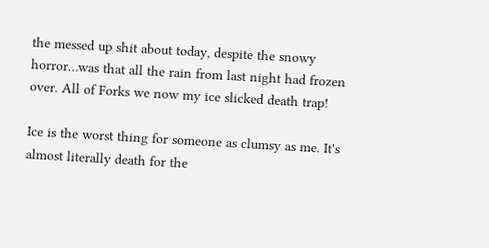the messed up shit about today, despite the snowy horror…was that all the rain from last night had frozen over. All of Forks we now my ice slicked death trap!

Ice is the worst thing for someone as clumsy as me. It's almost literally death for the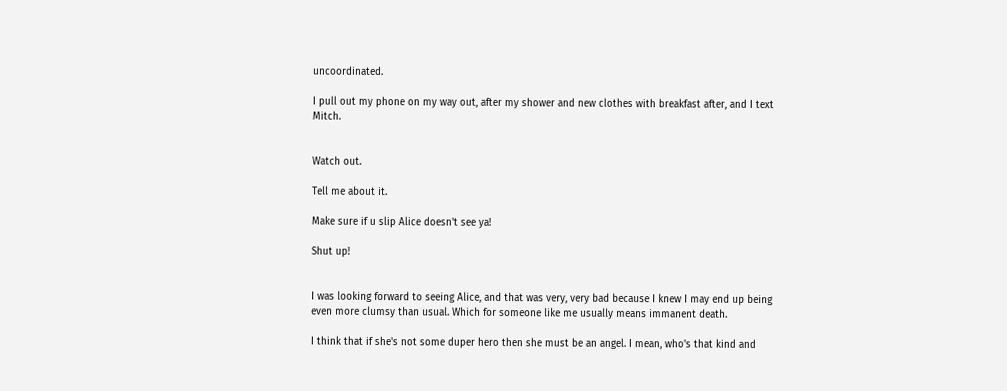uncoordinated.

I pull out my phone on my way out, after my shower and new clothes with breakfast after, and I text Mitch.


Watch out.

Tell me about it.

Make sure if u slip Alice doesn't see ya!

Shut up!


I was looking forward to seeing Alice, and that was very, very bad because I knew I may end up being even more clumsy than usual. Which for someone like me usually means immanent death.

I think that if she's not some duper hero then she must be an angel. I mean, who's that kind and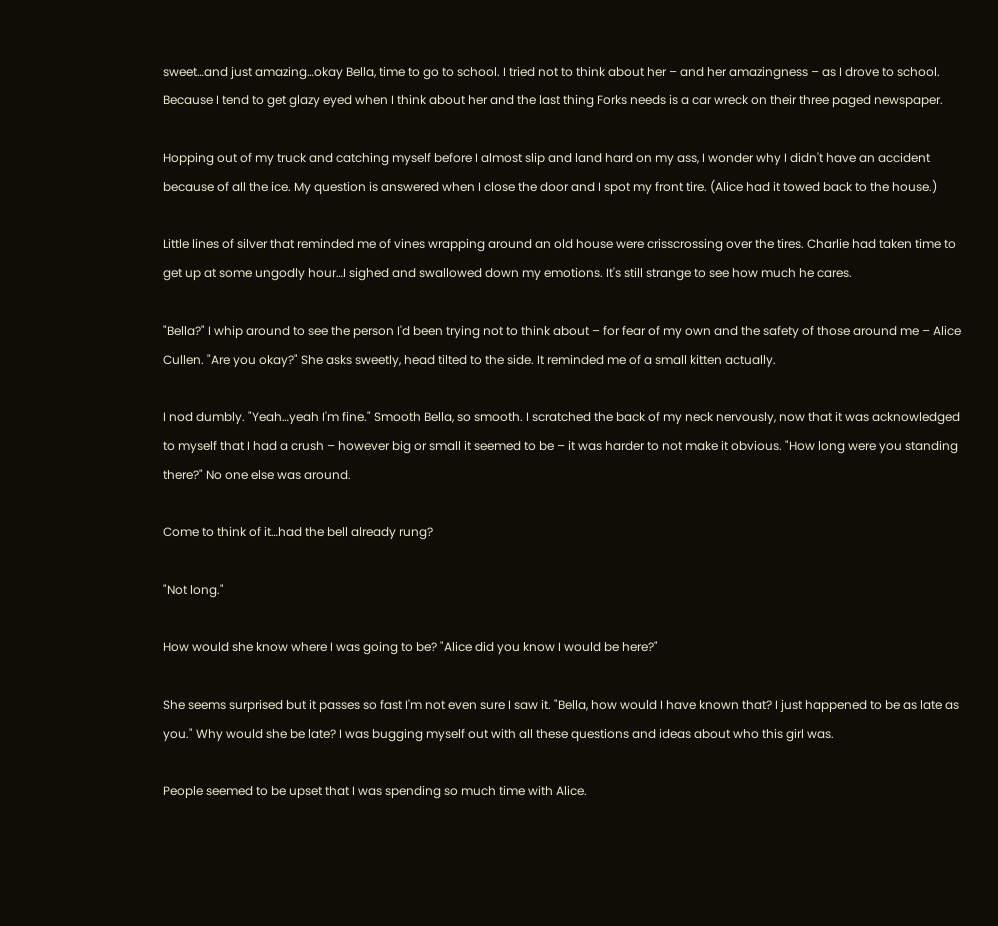sweet…and just amazing…okay Bella, time to go to school. I tried not to think about her – and her amazingness – as I drove to school. Because I tend to get glazy eyed when I think about her and the last thing Forks needs is a car wreck on their three paged newspaper.

Hopping out of my truck and catching myself before I almost slip and land hard on my ass, I wonder why I didn't have an accident because of all the ice. My question is answered when I close the door and I spot my front tire. (Alice had it towed back to the house.)

Little lines of silver that reminded me of vines wrapping around an old house were crisscrossing over the tires. Charlie had taken time to get up at some ungodly hour…I sighed and swallowed down my emotions. It's still strange to see how much he cares.

"Bella?" I whip around to see the person I'd been trying not to think about – for fear of my own and the safety of those around me – Alice Cullen. "Are you okay?" She asks sweetly, head tilted to the side. It reminded me of a small kitten actually.

I nod dumbly. "Yeah…yeah I'm fine." Smooth Bella, so smooth. I scratched the back of my neck nervously, now that it was acknowledged to myself that I had a crush – however big or small it seemed to be – it was harder to not make it obvious. "How long were you standing there?" No one else was around.

Come to think of it…had the bell already rung?

"Not long."

How would she know where I was going to be? "Alice did you know I would be here?"

She seems surprised but it passes so fast I'm not even sure I saw it. "Bella, how would I have known that? I just happened to be as late as you." Why would she be late? I was bugging myself out with all these questions and ideas about who this girl was.

People seemed to be upset that I was spending so much time with Alice.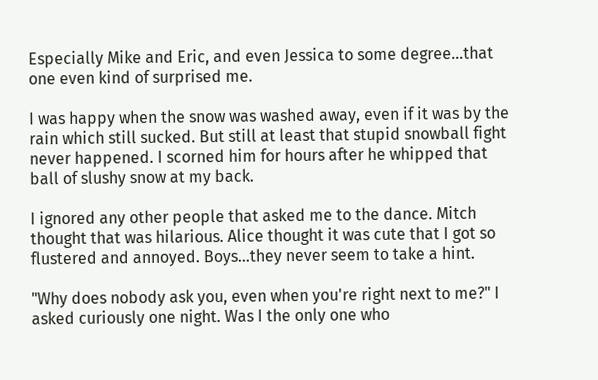Especially Mike and Eric, and even Jessica to some degree…that one even kind of surprised me.

I was happy when the snow was washed away, even if it was by the rain which still sucked. But still at least that stupid snowball fight never happened. I scorned him for hours after he whipped that ball of slushy snow at my back.

I ignored any other people that asked me to the dance. Mitch thought that was hilarious. Alice thought it was cute that I got so flustered and annoyed. Boys…they never seem to take a hint.

"Why does nobody ask you, even when you're right next to me?" I asked curiously one night. Was I the only one who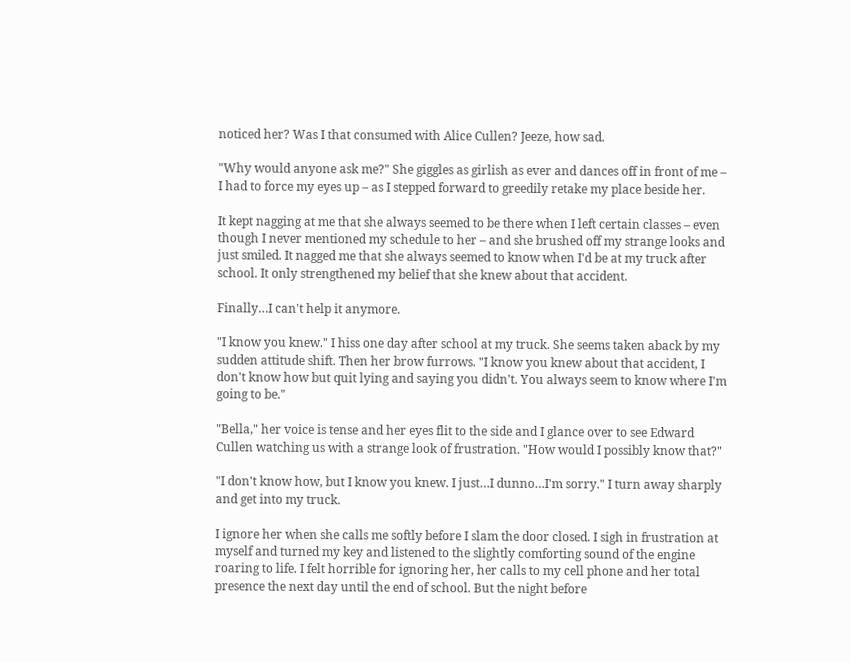noticed her? Was I that consumed with Alice Cullen? Jeeze, how sad.

"Why would anyone ask me?" She giggles as girlish as ever and dances off in front of me – I had to force my eyes up – as I stepped forward to greedily retake my place beside her.

It kept nagging at me that she always seemed to be there when I left certain classes – even though I never mentioned my schedule to her – and she brushed off my strange looks and just smiled. It nagged me that she always seemed to know when I'd be at my truck after school. It only strengthened my belief that she knew about that accident.

Finally…I can't help it anymore.

"I know you knew." I hiss one day after school at my truck. She seems taken aback by my sudden attitude shift. Then her brow furrows. "I know you knew about that accident, I don't know how but quit lying and saying you didn't. You always seem to know where I'm going to be."

"Bella," her voice is tense and her eyes flit to the side and I glance over to see Edward Cullen watching us with a strange look of frustration. "How would I possibly know that?"

"I don't know how, but I know you knew. I just…I dunno…I'm sorry." I turn away sharply and get into my truck.

I ignore her when she calls me softly before I slam the door closed. I sigh in frustration at myself and turned my key and listened to the slightly comforting sound of the engine roaring to life. I felt horrible for ignoring her, her calls to my cell phone and her total presence the next day until the end of school. But the night before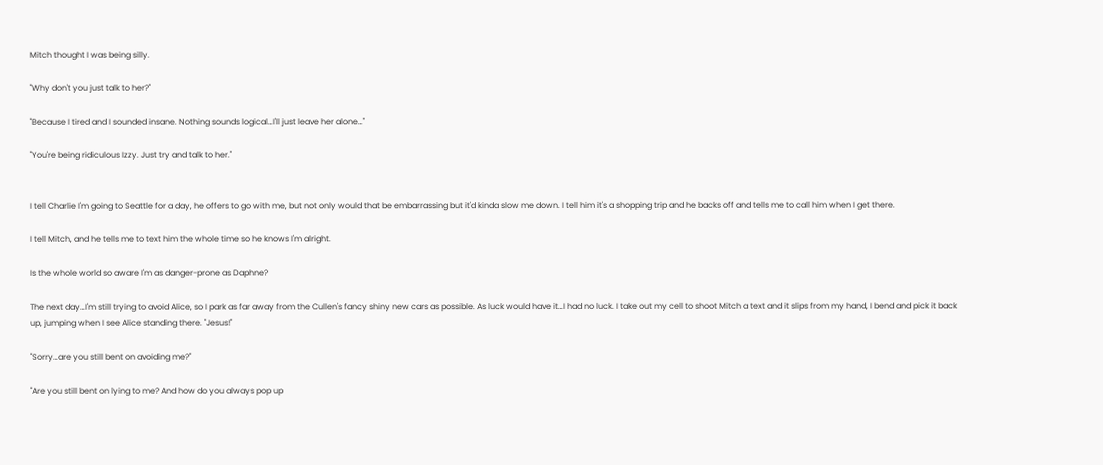Mitch thought I was being silly.

"Why don't you just talk to her?"

"Because I tired and I sounded insane. Nothing sounds logical…I'll just leave her alone…"

"You're being ridiculous Izzy. Just try and talk to her."


I tell Charlie I'm going to Seattle for a day, he offers to go with me, but not only would that be embarrassing but it'd kinda slow me down. I tell him it's a shopping trip and he backs off and tells me to call him when I get there.

I tell Mitch, and he tells me to text him the whole time so he knows I'm alright.

Is the whole world so aware I'm as danger-prone as Daphne?

The next day…I'm still trying to avoid Alice, so I park as far away from the Cullen's fancy shiny new cars as possible. As luck would have it…I had no luck. I take out my cell to shoot Mitch a text and it slips from my hand, I bend and pick it back up, jumping when I see Alice standing there. "Jesus!"

"Sorry…are you still bent on avoiding me?"

"Are you still bent on lying to me? And how do you always pop up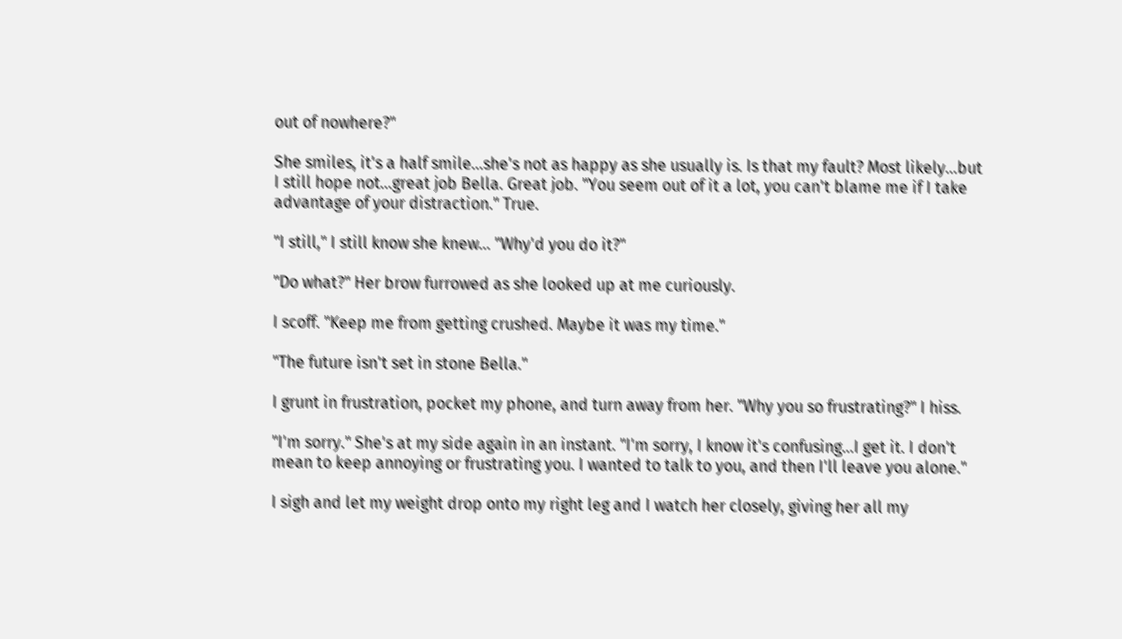out of nowhere?"

She smiles, it's a half smile…she's not as happy as she usually is. Is that my fault? Most likely…but I still hope not…great job Bella. Great job. "You seem out of it a lot, you can't blame me if I take advantage of your distraction." True.

"I still," I still know she knew… "Why'd you do it?"

"Do what?" Her brow furrowed as she looked up at me curiously.

I scoff. "Keep me from getting crushed. Maybe it was my time."

"The future isn't set in stone Bella."

I grunt in frustration, pocket my phone, and turn away from her. "Why you so frustrating?" I hiss.

"I'm sorry." She's at my side again in an instant. "I'm sorry, I know it's confusing…I get it. I don't mean to keep annoying or frustrating you. I wanted to talk to you, and then I'll leave you alone."

I sigh and let my weight drop onto my right leg and I watch her closely, giving her all my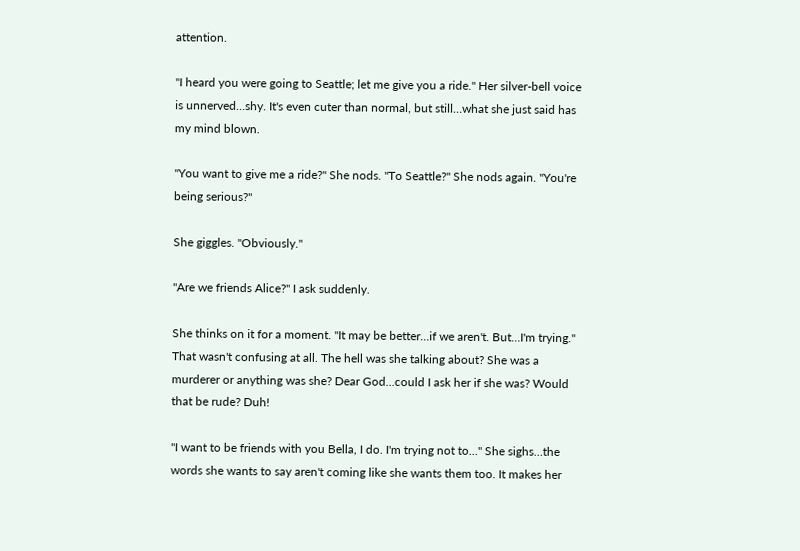attention.

"I heard you were going to Seattle; let me give you a ride." Her silver-bell voice is unnerved…shy. It's even cuter than normal, but still…what she just said has my mind blown.

"You want to give me a ride?" She nods. "To Seattle?" She nods again. "You're being serious?"

She giggles. "Obviously."

"Are we friends Alice?" I ask suddenly.

She thinks on it for a moment. "It may be better…if we aren't. But…I'm trying." That wasn't confusing at all. The hell was she talking about? She was a murderer or anything was she? Dear God…could I ask her if she was? Would that be rude? Duh!

"I want to be friends with you Bella, I do. I'm trying not to…" She sighs…the words she wants to say aren't coming like she wants them too. It makes her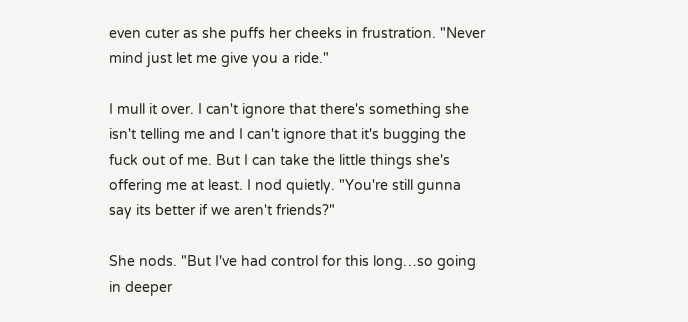even cuter as she puffs her cheeks in frustration. "Never mind just let me give you a ride."

I mull it over. I can't ignore that there's something she isn't telling me and I can't ignore that it's bugging the fuck out of me. But I can take the little things she's offering me at least. I nod quietly. "You're still gunna say its better if we aren't friends?"

She nods. "But I've had control for this long…so going in deeper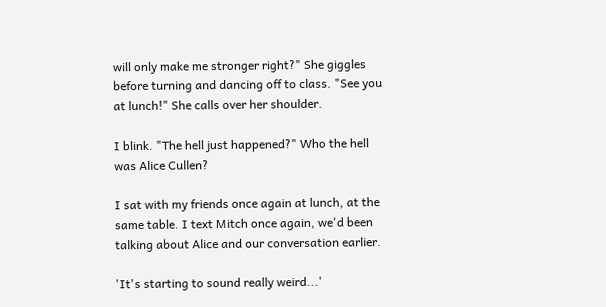will only make me stronger right?" She giggles before turning and dancing off to class. "See you at lunch!" She calls over her shoulder.

I blink. "The hell just happened?" Who the hell was Alice Cullen?

I sat with my friends once again at lunch, at the same table. I text Mitch once again, we'd been talking about Alice and our conversation earlier.

'It's starting to sound really weird...'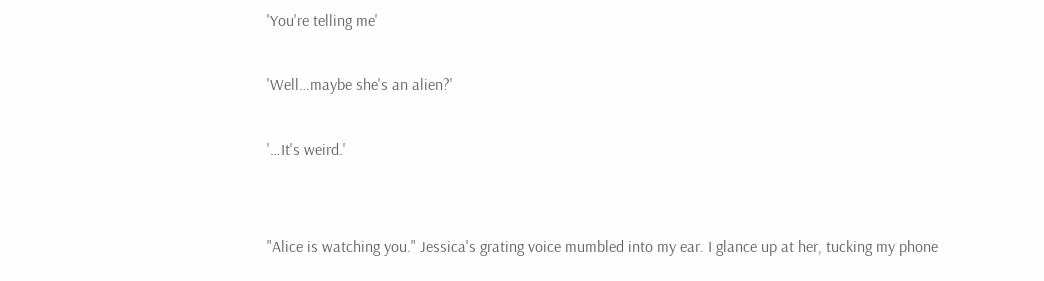'You're telling me'

'Well…maybe she's an alien?'

'…It's weird.'


"Alice is watching you." Jessica's grating voice mumbled into my ear. I glance up at her, tucking my phone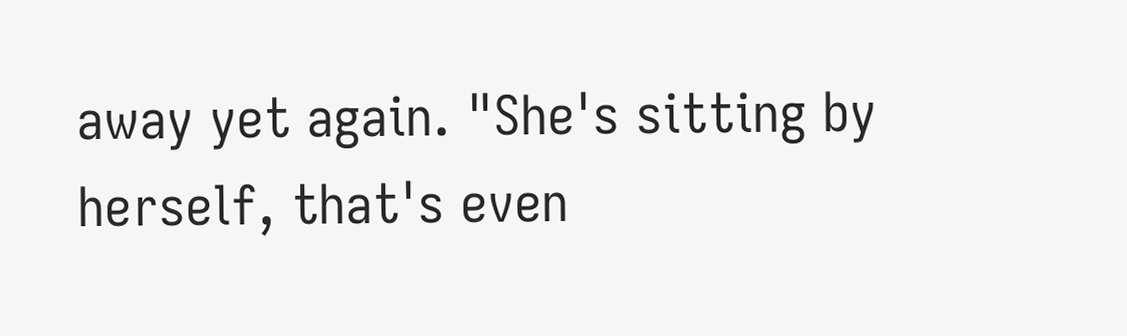away yet again. "She's sitting by herself, that's even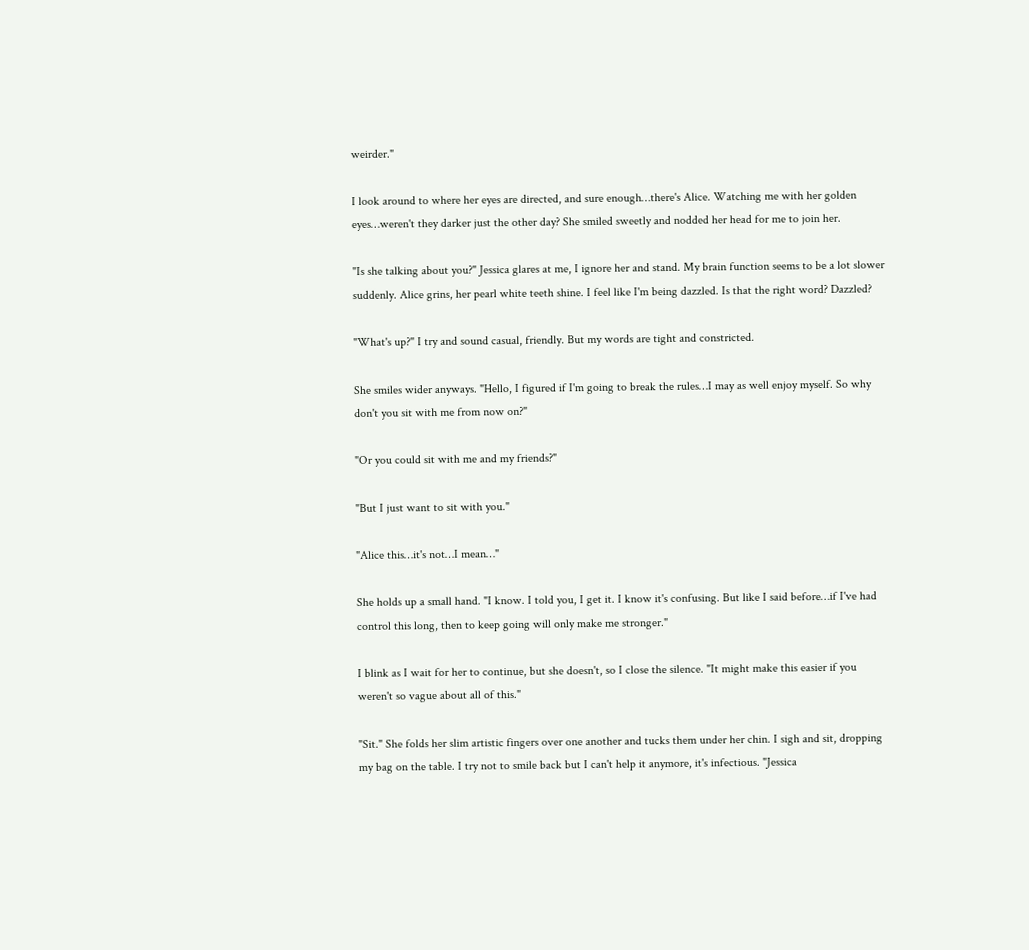weirder."

I look around to where her eyes are directed, and sure enough…there's Alice. Watching me with her golden eyes…weren't they darker just the other day? She smiled sweetly and nodded her head for me to join her.

"Is she talking about you?" Jessica glares at me, I ignore her and stand. My brain function seems to be a lot slower suddenly. Alice grins, her pearl white teeth shine. I feel like I'm being dazzled. Is that the right word? Dazzled?

"What's up?" I try and sound casual, friendly. But my words are tight and constricted.

She smiles wider anyways. "Hello, I figured if I'm going to break the rules…I may as well enjoy myself. So why don't you sit with me from now on?"

"Or you could sit with me and my friends?"

"But I just want to sit with you."

"Alice this…it's not…I mean…"

She holds up a small hand. "I know. I told you, I get it. I know it's confusing. But like I said before…if I've had control this long, then to keep going will only make me stronger."

I blink as I wait for her to continue, but she doesn't, so I close the silence. "It might make this easier if you weren't so vague about all of this."

"Sit." She folds her slim artistic fingers over one another and tucks them under her chin. I sigh and sit, dropping my bag on the table. I try not to smile back but I can't help it anymore, it's infectious. "Jessica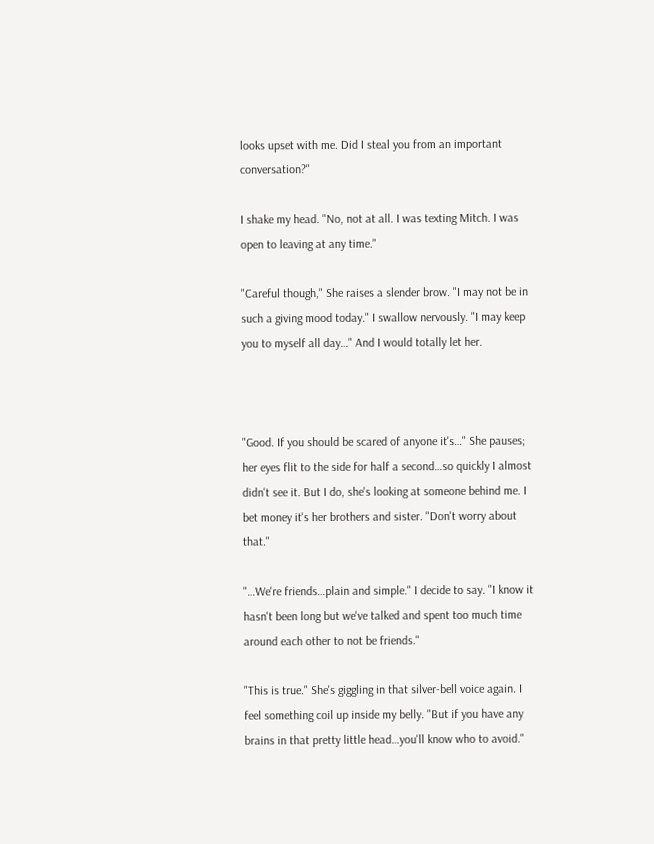looks upset with me. Did I steal you from an important conversation?"

I shake my head. "No, not at all. I was texting Mitch. I was open to leaving at any time."

"Careful though," She raises a slender brow. "I may not be in such a giving mood today." I swallow nervously. "I may keep you to myself all day…" And I would totally let her.



"Good. If you should be scared of anyone it's…" She pauses; her eyes flit to the side for half a second…so quickly I almost didn't see it. But I do, she's looking at someone behind me. I bet money it's her brothers and sister. "Don't worry about that."

"…We're friends…plain and simple." I decide to say. "I know it hasn't been long but we've talked and spent too much time around each other to not be friends."

"This is true." She's giggling in that silver-bell voice again. I feel something coil up inside my belly. "But if you have any brains in that pretty little head…you'll know who to avoid."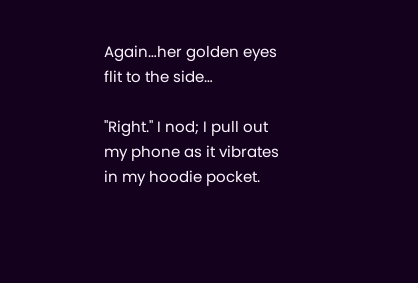Again…her golden eyes flit to the side…

"Right." I nod; I pull out my phone as it vibrates in my hoodie pocket.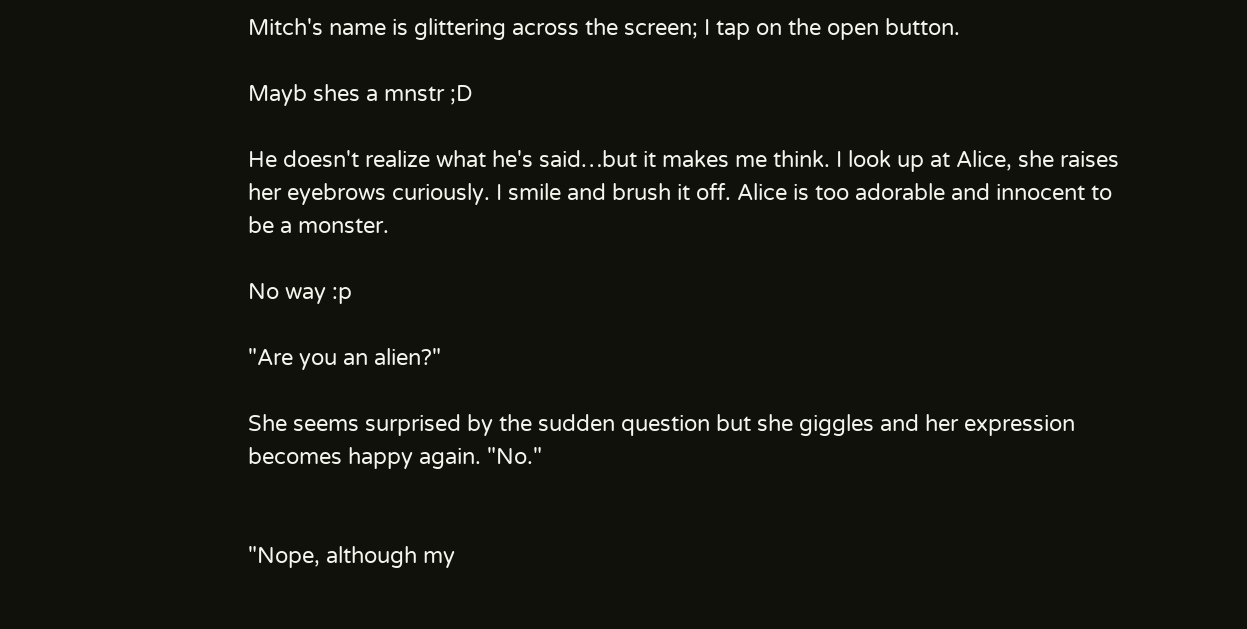Mitch's name is glittering across the screen; I tap on the open button.

Mayb shes a mnstr ;D

He doesn't realize what he's said…but it makes me think. I look up at Alice, she raises her eyebrows curiously. I smile and brush it off. Alice is too adorable and innocent to be a monster.

No way :p

"Are you an alien?"

She seems surprised by the sudden question but she giggles and her expression becomes happy again. "No."


"Nope, although my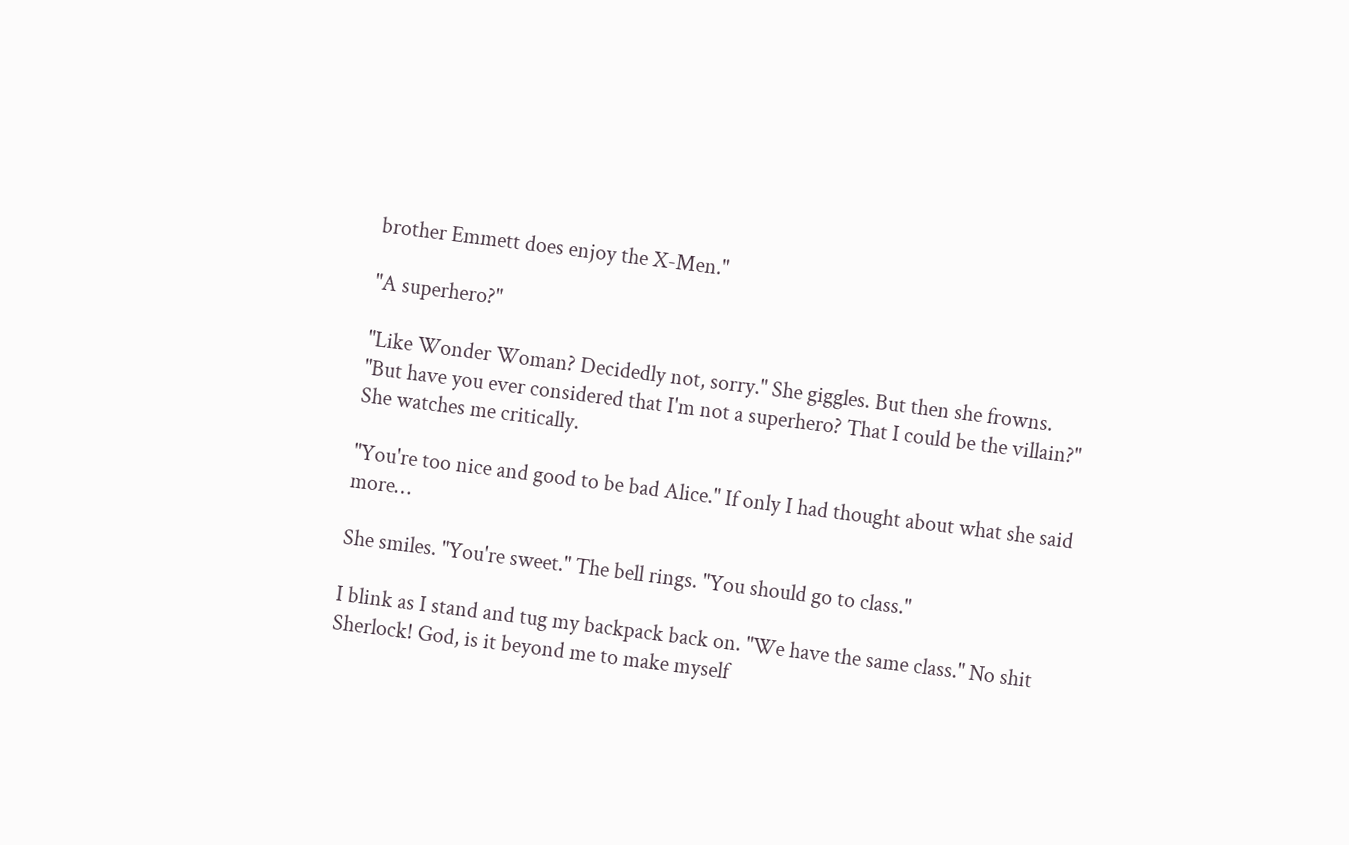brother Emmett does enjoy the X-Men."

"A superhero?"

"Like Wonder Woman? Decidedly not, sorry." She giggles. But then she frowns. "But have you ever considered that I'm not a superhero? That I could be the villain?" She watches me critically.

"You're too nice and good to be bad Alice." If only I had thought about what she said more…

She smiles. "You're sweet." The bell rings. "You should go to class."

I blink as I stand and tug my backpack back on. "We have the same class." No shit Sherlock! God, is it beyond me to make myself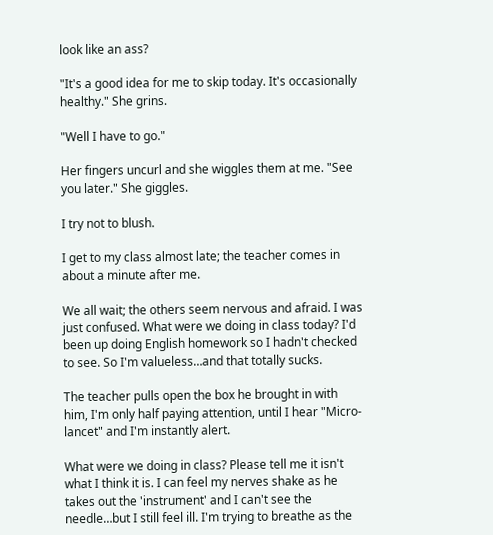look like an ass?

"It's a good idea for me to skip today. It's occasionally healthy." She grins.

"Well I have to go."

Her fingers uncurl and she wiggles them at me. "See you later." She giggles.

I try not to blush.

I get to my class almost late; the teacher comes in about a minute after me.

We all wait; the others seem nervous and afraid. I was just confused. What were we doing in class today? I'd been up doing English homework so I hadn't checked to see. So I'm valueless…and that totally sucks.

The teacher pulls open the box he brought in with him, I'm only half paying attention, until I hear "Micro-lancet" and I'm instantly alert.

What were we doing in class? Please tell me it isn't what I think it is. I can feel my nerves shake as he takes out the 'instrument' and I can't see the needle…but I still feel ill. I'm trying to breathe as the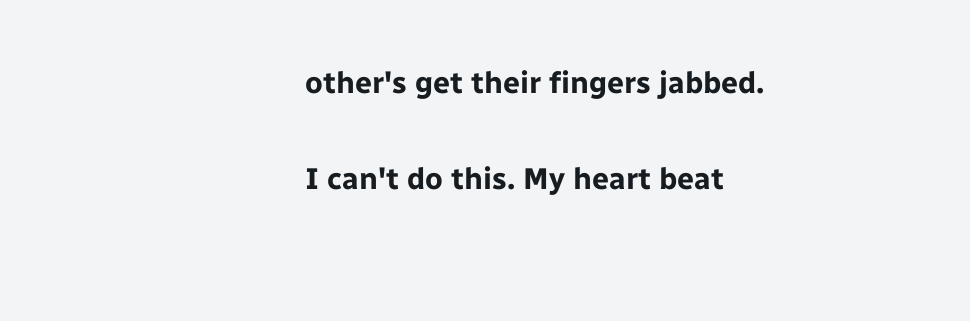other's get their fingers jabbed.

I can't do this. My heart beat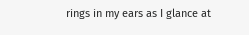rings in my ears as I glance at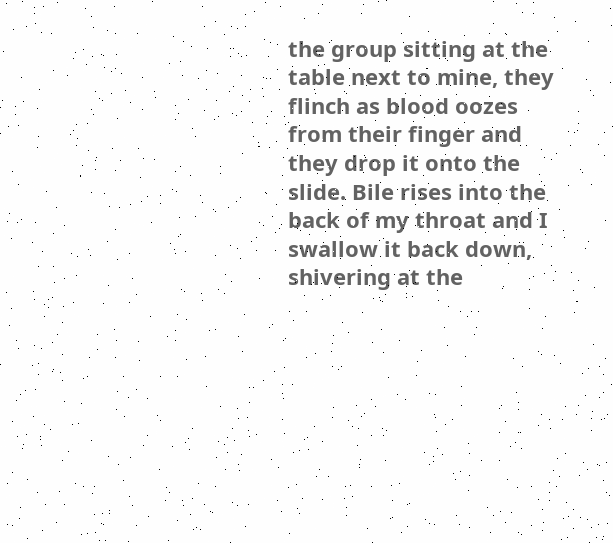the group sitting at the table next to mine, they flinch as blood oozes from their finger and they drop it onto the slide. Bile rises into the back of my throat and I swallow it back down, shivering at the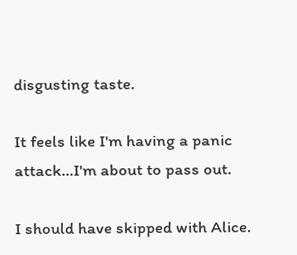disgusting taste.

It feels like I'm having a panic attack…I'm about to pass out.

I should have skipped with Alice.